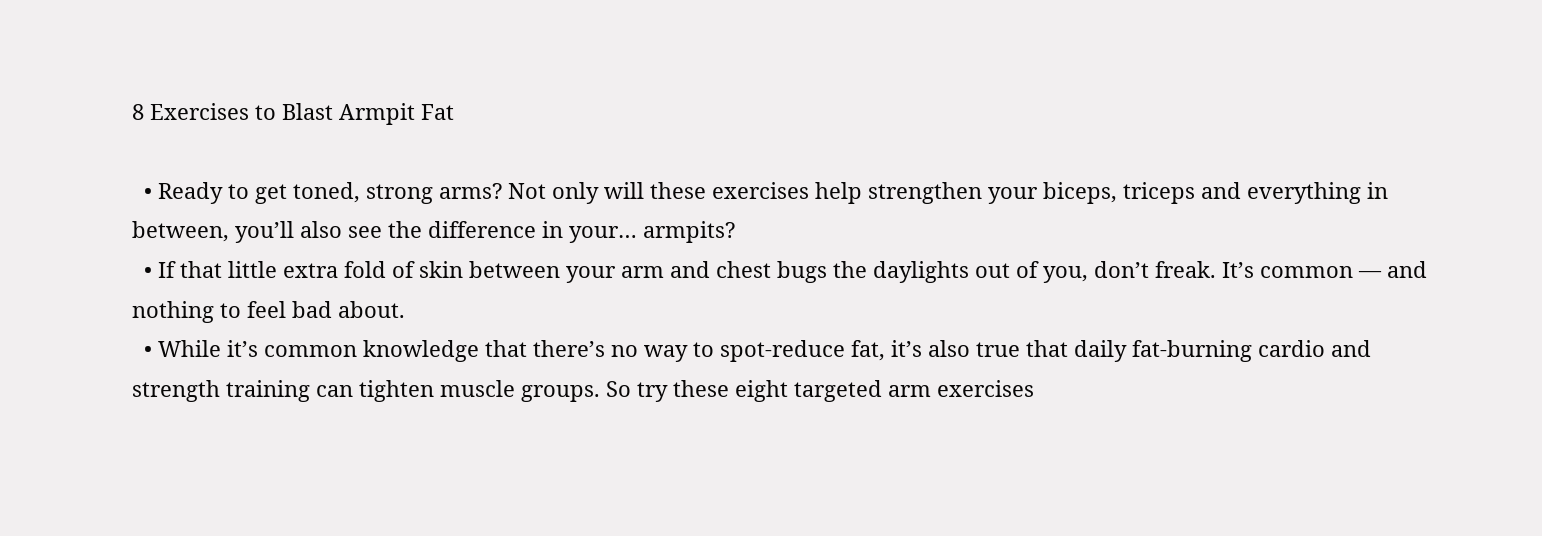8 Exercises to Blast Armpit Fat

  • Ready to get toned, strong arms? Not only will these exercises help strengthen your biceps, triceps and everything in between, you’ll also see the difference in your… armpits?
  • If that little extra fold of skin between your arm and chest bugs the daylights out of you, don’t freak. It’s common — and nothing to feel bad about.
  • While it’s common knowledge that there’s no way to spot-reduce fat, it’s also true that daily fat-burning cardio and strength training can tighten muscle groups. So try these eight targeted arm exercises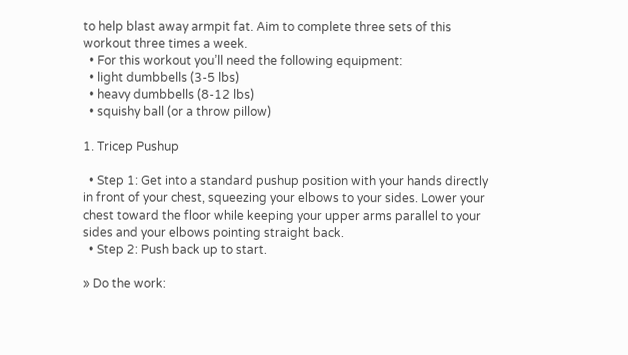to help blast away armpit fat. Aim to complete three sets of this workout three times a week.
  • For this workout you’ll need the following equipment:
  • light dumbbells (3-5 lbs)
  • heavy dumbbells (8-12 lbs)
  • squishy ball (or a throw pillow)

1. Tricep Pushup

  • Step 1: Get into a standard pushup position with your hands directly in front of your chest, squeezing your elbows to your sides. Lower your chest toward the floor while keeping your upper arms parallel to your sides and your elbows pointing straight back.
  • Step 2: Push back up to start.

» Do the work: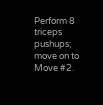Perform 8 triceps pushups; move on to Move #2.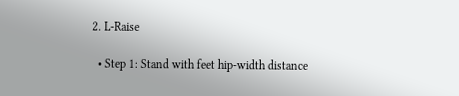2. L-Raise

  • Step 1: Stand with feet hip-width distance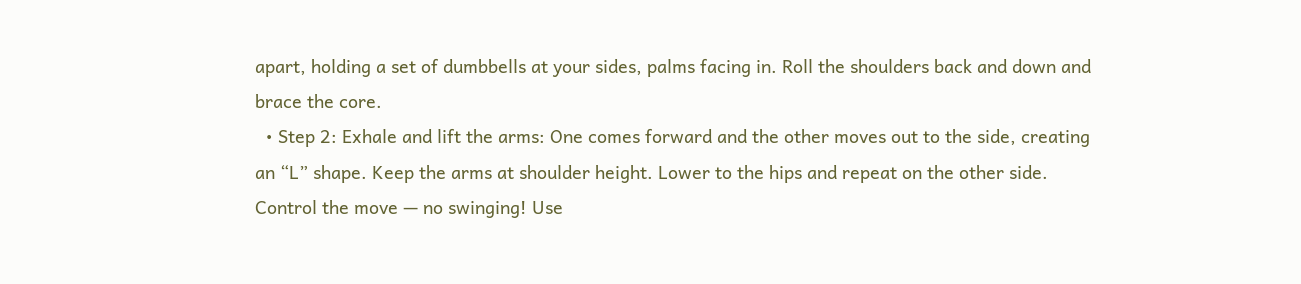apart, holding a set of dumbbells at your sides, palms facing in. Roll the shoulders back and down and brace the core.
  • Step 2: Exhale and lift the arms: One comes forward and the other moves out to the side, creating an “L” shape. Keep the arms at shoulder height. Lower to the hips and repeat on the other side. Control the move — no swinging! Use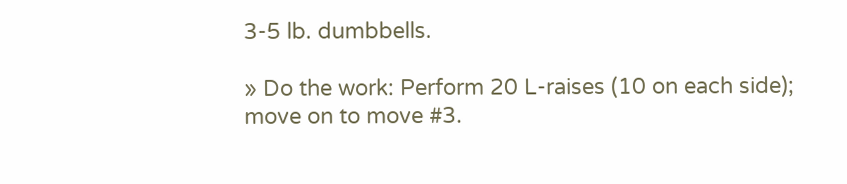3-5 lb. dumbbells.

» Do the work: Perform 20 L-raises (10 on each side); move on to move #3.